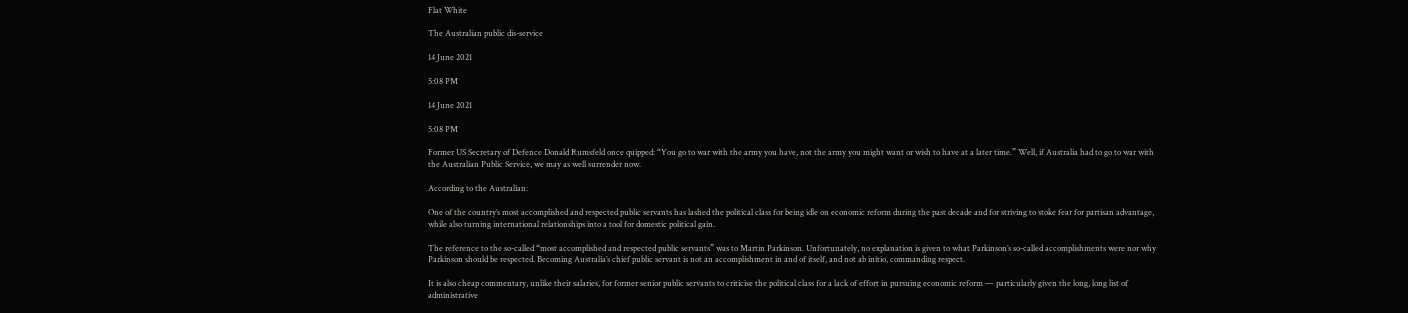Flat White

The Australian public dis-service

14 June 2021

5:08 PM

14 June 2021

5:08 PM

Former US Secretary of Defence Donald Rumsfeld once quipped: “You go to war with the army you have, not the army you might want or wish to have at a later time.” Well, if Australia had to go to war with the Australian Public Service, we may as well surrender now.

According to the Australian:

One of the country’s most accomplished and respected public servants has lashed the political class for being idle on economic reform during the past decade and for striving to stoke fear for partisan advantage, while also turning international relationships into a tool for domestic political gain.

The reference to the so-called “most accomplished and respected public servants” was to Martin Parkinson. Unfortunately, no explanation is given to what Parkinson’s so-called accomplishments were nor why Parkinson should be respected. Becoming Australia’s chief public servant is not an accomplishment in and of itself, and not ab initio, commanding respect.

It is also cheap commentary, unlike their salaries, for former senior public servants to criticise the political class for a lack of effort in pursuing economic reform — particularly given the long, long list of administrative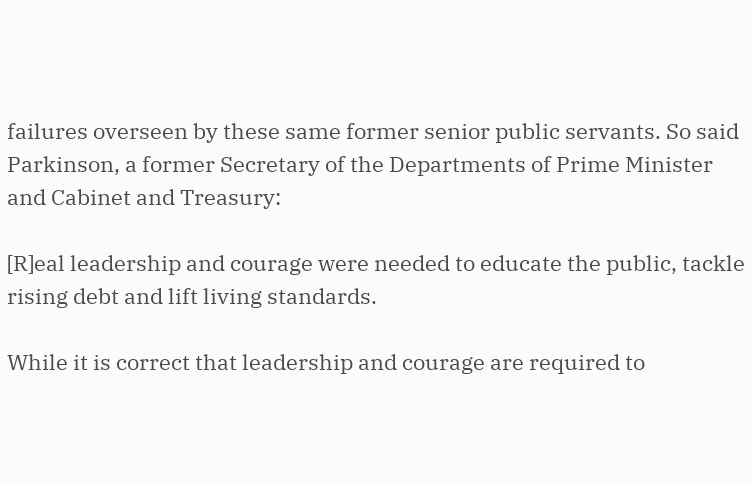failures overseen by these same former senior public servants. So said Parkinson, a former Secretary of the Departments of Prime Minister and Cabinet and Treasury:

[R]eal leadership and courage were needed to educate the public, tackle rising debt and lift living standards.

While it is correct that leadership and courage are required to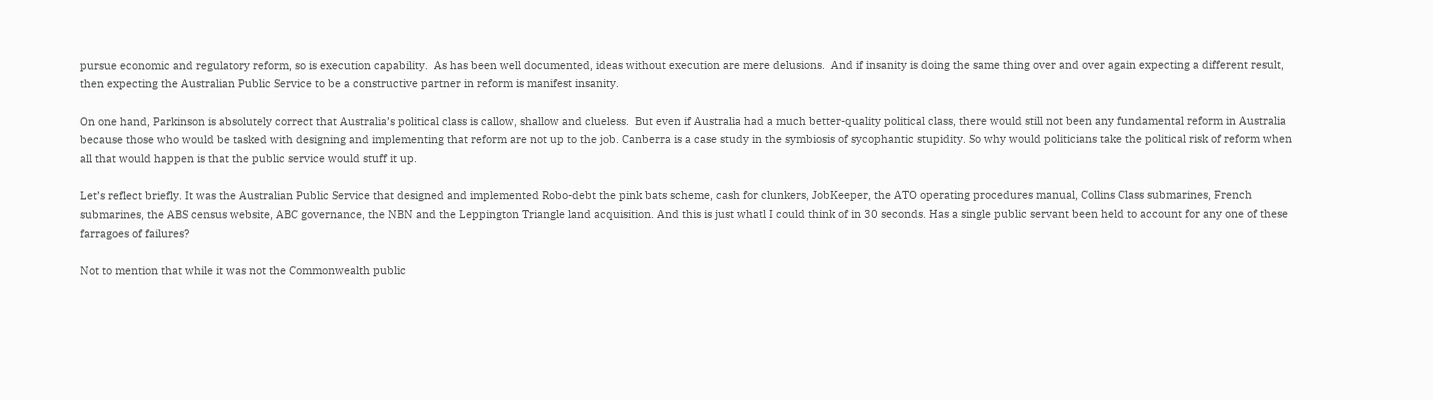pursue economic and regulatory reform, so is execution capability.  As has been well documented, ideas without execution are mere delusions.  And if insanity is doing the same thing over and over again expecting a different result, then expecting the Australian Public Service to be a constructive partner in reform is manifest insanity.

On one hand, Parkinson is absolutely correct that Australia’s political class is callow, shallow and clueless.  But even if Australia had a much better-quality political class, there would still not been any fundamental reform in Australia because those who would be tasked with designing and implementing that reform are not up to the job. Canberra is a case study in the symbiosis of sycophantic stupidity. So why would politicians take the political risk of reform when all that would happen is that the public service would stuff it up.

Let’s reflect briefly. It was the Australian Public Service that designed and implemented Robo-debt the pink bats scheme, cash for clunkers, JobKeeper, the ATO operating procedures manual, Collins Class submarines, French submarines, the ABS census website, ABC governance, the NBN and the Leppington Triangle land acquisition. And this is just whatl I could think of in 30 seconds. Has a single public servant been held to account for any one of these farragoes of failures?

Not to mention that while it was not the Commonwealth public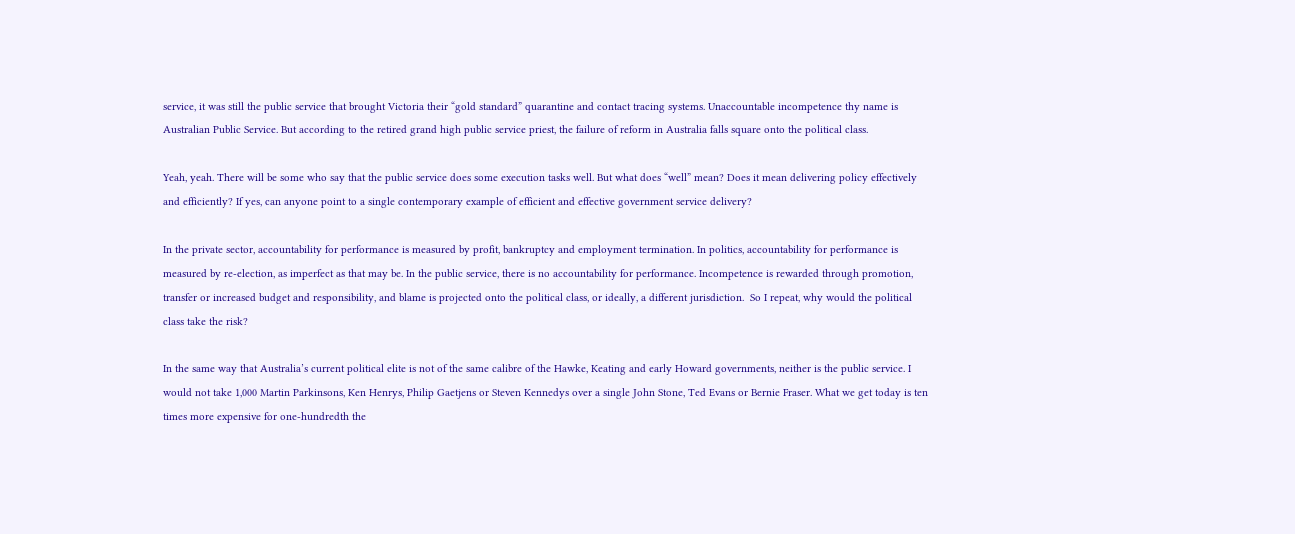service, it was still the public service that brought Victoria their “gold standard” quarantine and contact tracing systems. Unaccountable incompetence thy name is Australian Public Service. But according to the retired grand high public service priest, the failure of reform in Australia falls square onto the political class.

Yeah, yeah. There will be some who say that the public service does some execution tasks well. But what does “well” mean? Does it mean delivering policy effectively and efficiently? If yes, can anyone point to a single contemporary example of efficient and effective government service delivery?

In the private sector, accountability for performance is measured by profit, bankruptcy and employment termination. In politics, accountability for performance is measured by re-election, as imperfect as that may be. In the public service, there is no accountability for performance. Incompetence is rewarded through promotion, transfer or increased budget and responsibility, and blame is projected onto the political class, or ideally, a different jurisdiction.  So I repeat, why would the political class take the risk?

In the same way that Australia’s current political elite is not of the same calibre of the Hawke, Keating and early Howard governments, neither is the public service. I would not take 1,000 Martin Parkinsons, Ken Henrys, Philip Gaetjens or Steven Kennedys over a single John Stone, Ted Evans or Bernie Fraser. What we get today is ten times more expensive for one-hundredth the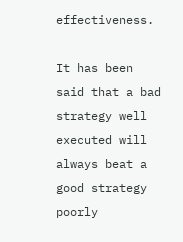effectiveness.

It has been said that a bad strategy well executed will always beat a good strategy poorly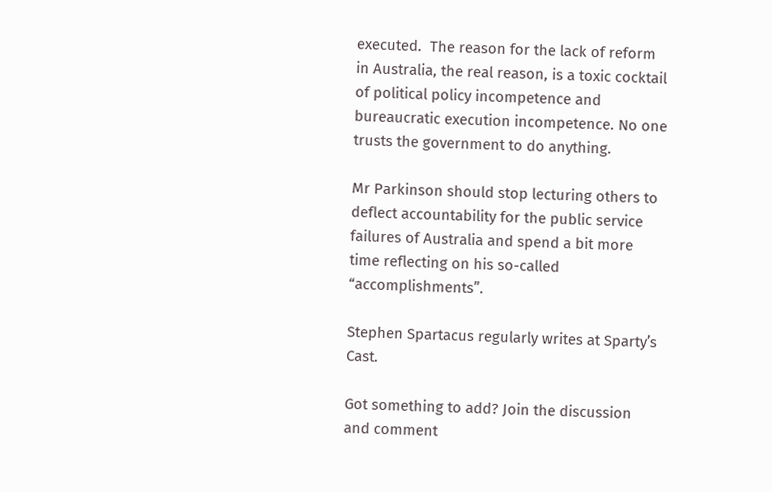executed.  The reason for the lack of reform in Australia, the real reason, is a toxic cocktail of political policy incompetence and bureaucratic execution incompetence. No one trusts the government to do anything.

Mr Parkinson should stop lecturing others to deflect accountability for the public service failures of Australia and spend a bit more time reflecting on his so-called “accomplishments”.

Stephen Spartacus regularly writes at Sparty’s Cast.

Got something to add? Join the discussion and comment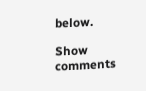below.

Show comments